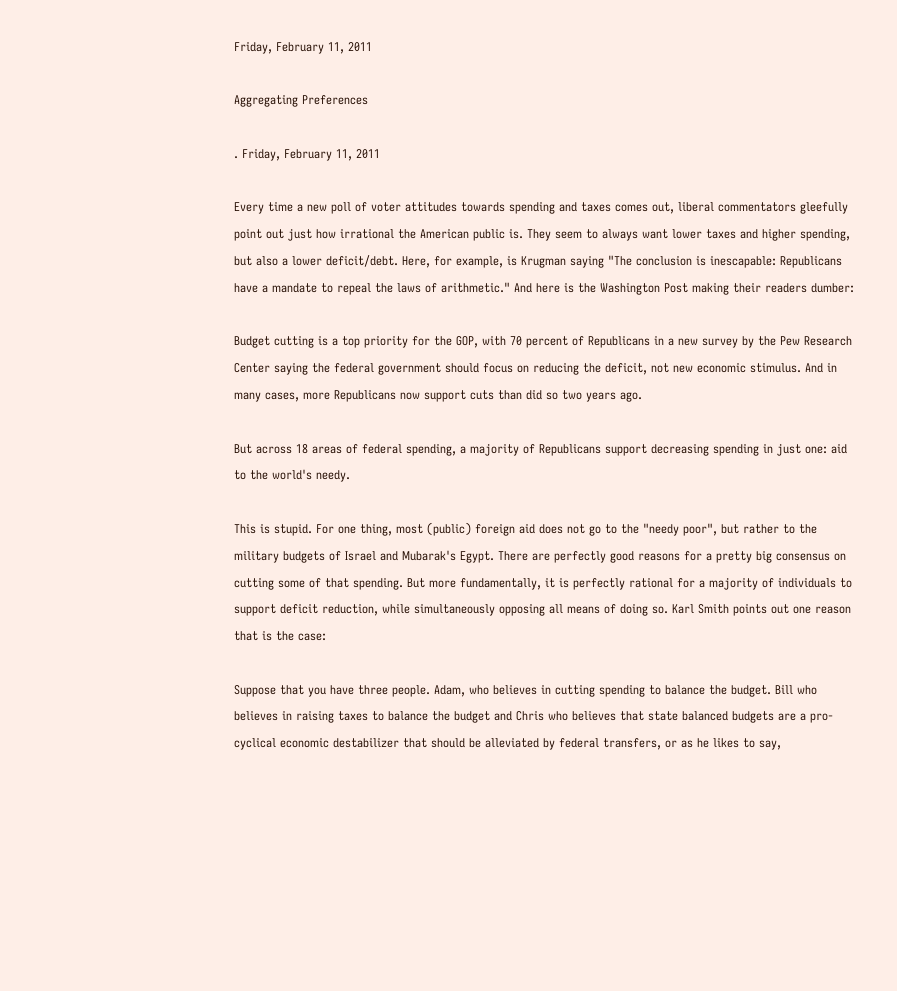Friday, February 11, 2011

Aggregating Preferences

. Friday, February 11, 2011

Every time a new poll of voter attitudes towards spending and taxes comes out, liberal commentators gleefully point out just how irrational the American public is. They seem to always want lower taxes and higher spending, but also a lower deficit/debt. Here, for example, is Krugman saying "The conclusion is inescapable: Republicans have a mandate to repeal the laws of arithmetic." And here is the Washington Post making their readers dumber:

Budget cutting is a top priority for the GOP, with 70 percent of Republicans in a new survey by the Pew Research Center saying the federal government should focus on reducing the deficit, not new economic stimulus. And in many cases, more Republicans now support cuts than did so two years ago.

But across 18 areas of federal spending, a majority of Republicans support decreasing spending in just one: aid to the world's needy.

This is stupid. For one thing, most (public) foreign aid does not go to the "needy poor", but rather to the military budgets of Israel and Mubarak's Egypt. There are perfectly good reasons for a pretty big consensus on cutting some of that spending. But more fundamentally, it is perfectly rational for a majority of individuals to support deficit reduction, while simultaneously opposing all means of doing so. Karl Smith points out one reason that is the case:

Suppose that you have three people. Adam, who believes in cutting spending to balance the budget. Bill who believes in raising taxes to balance the budget and Chris who believes that state balanced budgets are a pro-cyclical economic destabilizer that should be alleviated by federal transfers, or as he likes to say,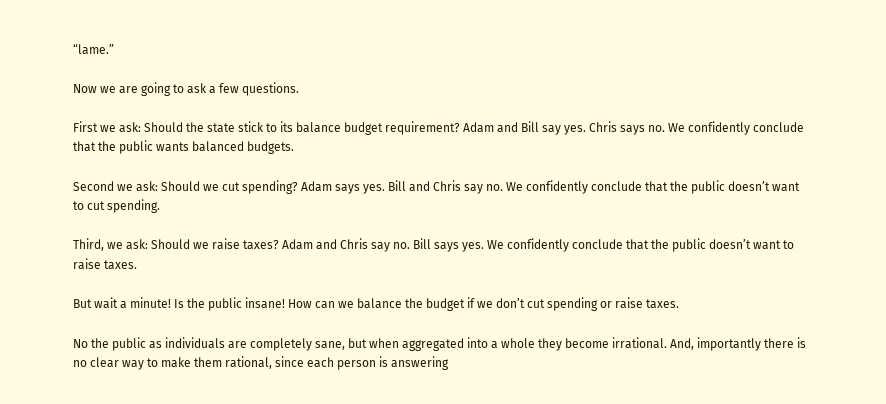“lame.”

Now we are going to ask a few questions.

First we ask: Should the state stick to its balance budget requirement? Adam and Bill say yes. Chris says no. We confidently conclude that the public wants balanced budgets.

Second we ask: Should we cut spending? Adam says yes. Bill and Chris say no. We confidently conclude that the public doesn’t want to cut spending.

Third, we ask: Should we raise taxes? Adam and Chris say no. Bill says yes. We confidently conclude that the public doesn’t want to raise taxes.

But wait a minute! Is the public insane! How can we balance the budget if we don’t cut spending or raise taxes.

No the public as individuals are completely sane, but when aggregated into a whole they become irrational. And, importantly there is no clear way to make them rational, since each person is answering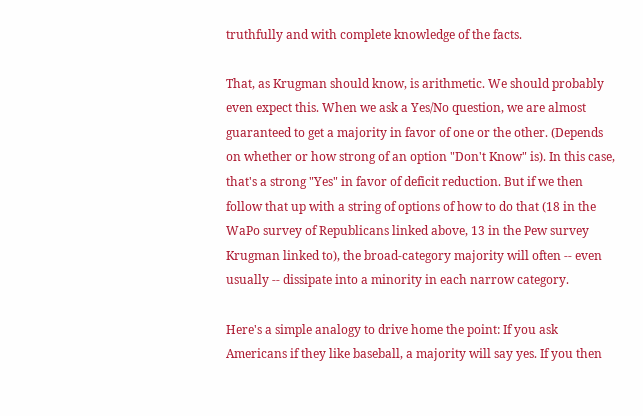truthfully and with complete knowledge of the facts.

That, as Krugman should know, is arithmetic. We should probably even expect this. When we ask a Yes/No question, we are almost guaranteed to get a majority in favor of one or the other. (Depends on whether or how strong of an option "Don't Know" is). In this case, that's a strong "Yes" in favor of deficit reduction. But if we then follow that up with a string of options of how to do that (18 in the WaPo survey of Republicans linked above, 13 in the Pew survey Krugman linked to), the broad-category majority will often -- even usually -- dissipate into a minority in each narrow category.

Here's a simple analogy to drive home the point: If you ask Americans if they like baseball, a majority will say yes. If you then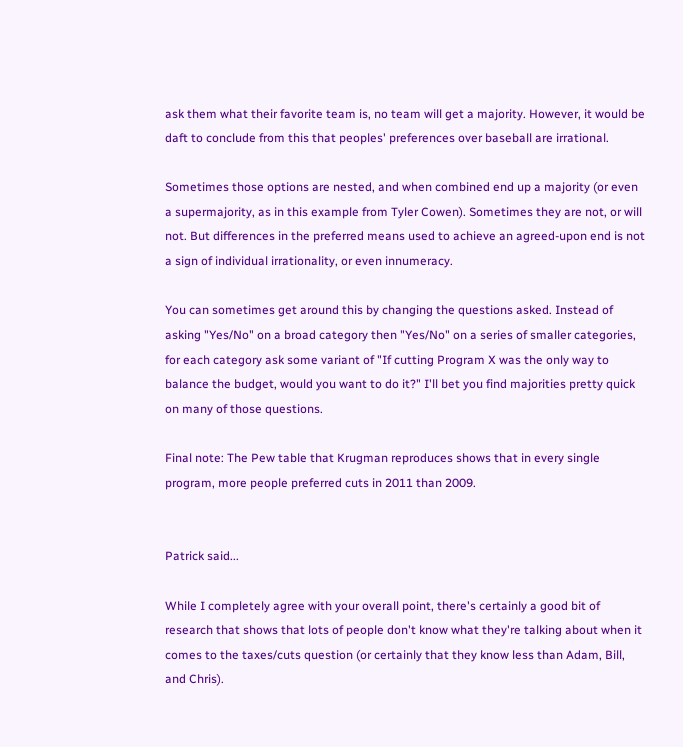ask them what their favorite team is, no team will get a majority. However, it would be daft to conclude from this that peoples' preferences over baseball are irrational.

Sometimes those options are nested, and when combined end up a majority (or even a supermajority, as in this example from Tyler Cowen). Sometimes they are not, or will not. But differences in the preferred means used to achieve an agreed-upon end is not a sign of individual irrationality, or even innumeracy.

You can sometimes get around this by changing the questions asked. Instead of asking "Yes/No" on a broad category then "Yes/No" on a series of smaller categories, for each category ask some variant of "If cutting Program X was the only way to balance the budget, would you want to do it?" I'll bet you find majorities pretty quick on many of those questions.

Final note: The Pew table that Krugman reproduces shows that in every single program, more people preferred cuts in 2011 than 2009.


Patrick said...

While I completely agree with your overall point, there's certainly a good bit of research that shows that lots of people don't know what they're talking about when it comes to the taxes/cuts question (or certainly that they know less than Adam, Bill, and Chris).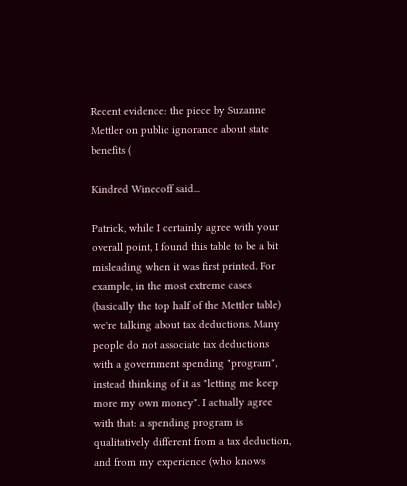Recent evidence: the piece by Suzanne Mettler on public ignorance about state benefits (

Kindred Winecoff said...

Patrick, while I certainly agree with your overall point, I found this table to be a bit misleading when it was first printed. For example, in the most extreme cases (basically the top half of the Mettler table) we're talking about tax deductions. Many people do not associate tax deductions with a government spending "program", instead thinking of it as "letting me keep more my own money". I actually agree with that: a spending program is qualitatively different from a tax deduction, and from my experience (who knows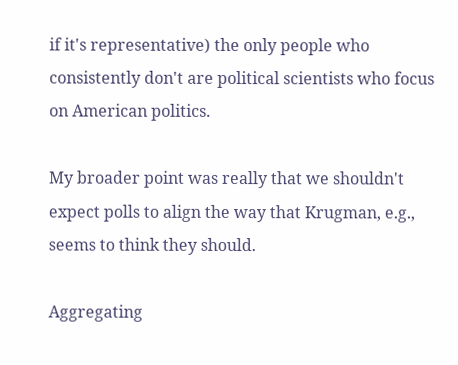if it's representative) the only people who consistently don't are political scientists who focus on American politics.

My broader point was really that we shouldn't expect polls to align the way that Krugman, e.g., seems to think they should.

Aggregating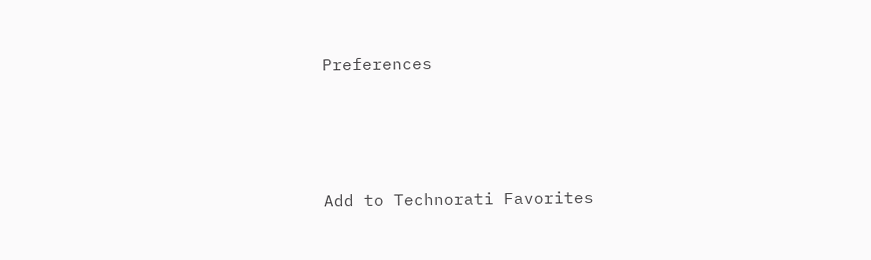Preferences




Add to Technorati Favorites